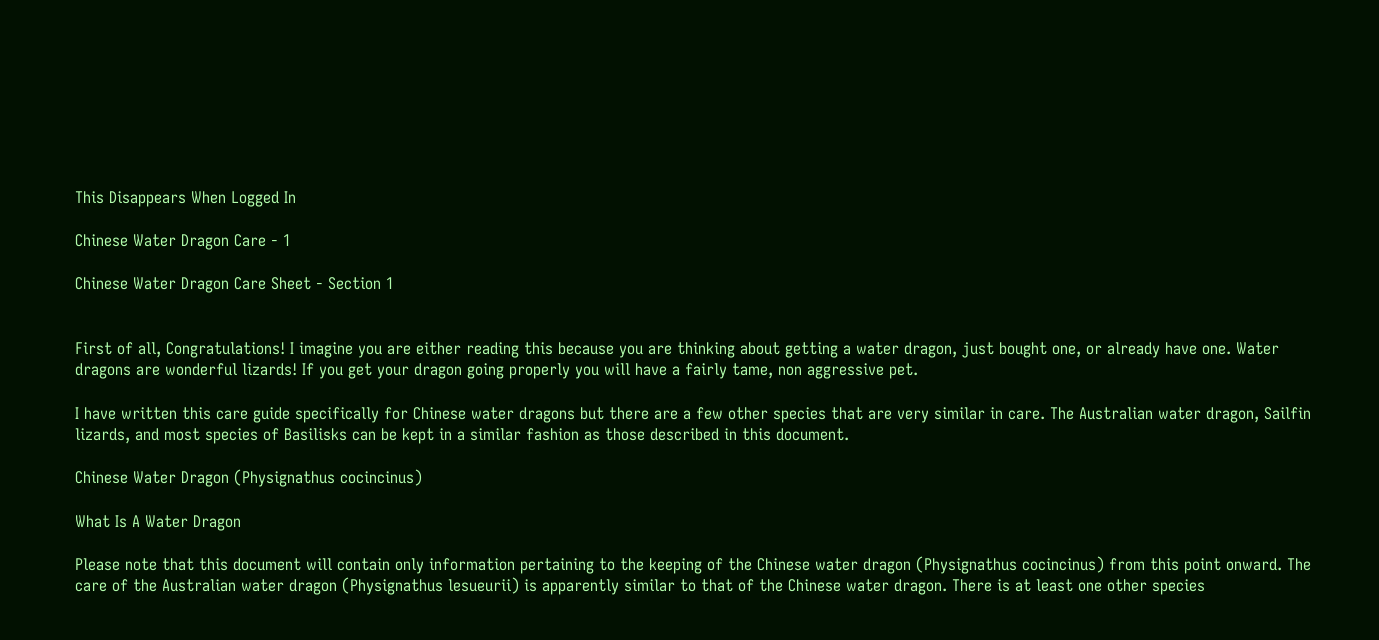This Disappears When Logged In

Chinese Water Dragon Care - 1

Chinese Water Dragon Care Sheet - Section 1


First of all, Congratulations! I imagine you are either reading this because you are thinking about getting a water dragon, just bought one, or already have one. Water dragons are wonderful lizards! If you get your dragon going properly you will have a fairly tame, non aggressive pet.

I have written this care guide specifically for Chinese water dragons but there are a few other species that are very similar in care. The Australian water dragon, Sailfin lizards, and most species of Basilisks can be kept in a similar fashion as those described in this document.

Chinese Water Dragon (Physignathus cocincinus)

What Is A Water Dragon

Please note that this document will contain only information pertaining to the keeping of the Chinese water dragon (Physignathus cocincinus) from this point onward. The care of the Australian water dragon (Physignathus lesueurii) is apparently similar to that of the Chinese water dragon. There is at least one other species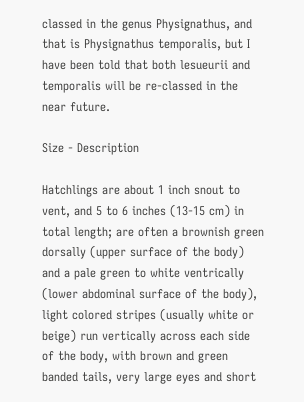classed in the genus Physignathus, and that is Physignathus temporalis, but I have been told that both lesueurii and temporalis will be re-classed in the near future.

Size - Description

Hatchlings are about 1 inch snout to vent, and 5 to 6 inches (13-15 cm) in total length; are often a brownish green dorsally (upper surface of the body) and a pale green to white ventrically (lower abdominal surface of the body), light colored stripes (usually white or beige) run vertically across each side of the body, with brown and green banded tails, very large eyes and short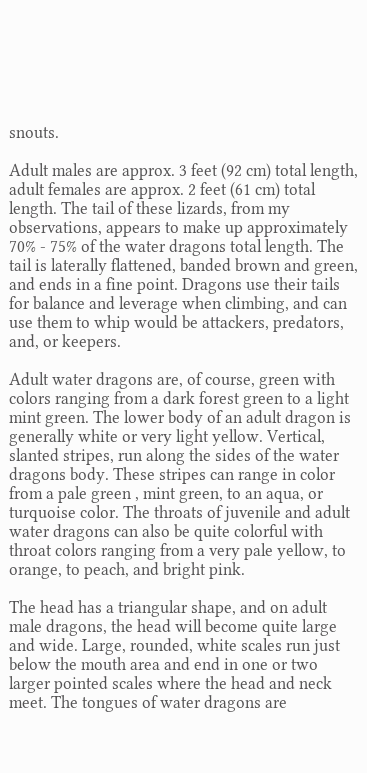snouts.

Adult males are approx. 3 feet (92 cm) total length, adult females are approx. 2 feet (61 cm) total length. The tail of these lizards, from my observations, appears to make up approximately 70% - 75% of the water dragons total length. The tail is laterally flattened, banded brown and green, and ends in a fine point. Dragons use their tails for balance and leverage when climbing, and can use them to whip would be attackers, predators, and, or keepers.

Adult water dragons are, of course, green with colors ranging from a dark forest green to a light mint green. The lower body of an adult dragon is generally white or very light yellow. Vertical, slanted stripes, run along the sides of the water dragons body. These stripes can range in color from a pale green , mint green, to an aqua, or turquoise color. The throats of juvenile and adult water dragons can also be quite colorful with throat colors ranging from a very pale yellow, to orange, to peach, and bright pink.

The head has a triangular shape, and on adult male dragons, the head will become quite large and wide. Large, rounded, white scales run just below the mouth area and end in one or two larger pointed scales where the head and neck meet. The tongues of water dragons are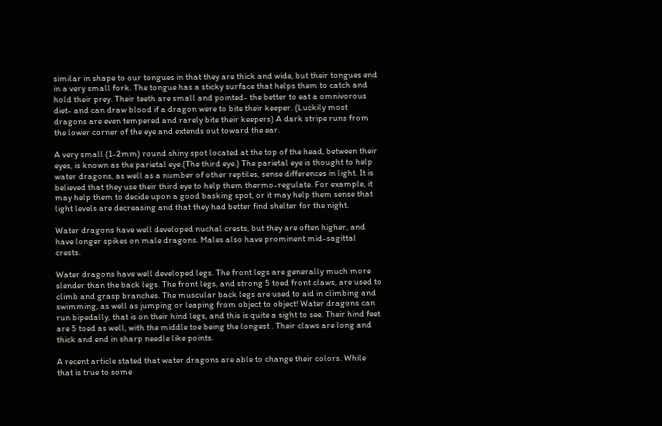similar in shape to our tongues in that they are thick and wide, but their tongues end in a very small fork. The tongue has a sticky surface that helps them to catch and hold their prey. Their teeth are small and pointed- the better to eat a omnivorous diet- and can draw blood if a dragon were to bite their keeper. (Luckily most dragons are even tempered and rarely bite their keepers) A dark stripe runs from the lower corner of the eye and extends out toward the ear.

A very small (1-2mm) round shiny spot located at the top of the head, between their eyes, is known as the parietal eye.(The third eye.) The parietal eye is thought to help water dragons, as well as a number of other reptiles, sense differences in light. It is believed that they use their third eye to help them thermo-regulate. For example, it may help them to decide upon a good basking spot, or it may help them sense that light levels are decreasing and that they had better find shelter for the night.

Water dragons have well developed nuchal crests, but they are often higher, and have longer spikes on male dragons. Males also have prominent mid-sagittal crests.

Water dragons have well developed legs. The front legs are generally much more slender than the back legs. The front legs, and strong 5 toed front claws, are used to climb and grasp branches. The muscular back legs are used to aid in climbing and swimming, as well as jumping or leaping from object to object! Water dragons can run bipedally, that is on their hind legs, and this is quite a sight to see. Their hind feet are 5 toed as well, with the middle toe being the longest . Their claws are long and thick and end in sharp needle like points.

A recent article stated that water dragons are able to change their colors. While that is true to some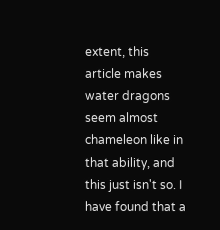extent, this article makes water dragons seem almost chameleon like in that ability, and this just isn't so. I have found that a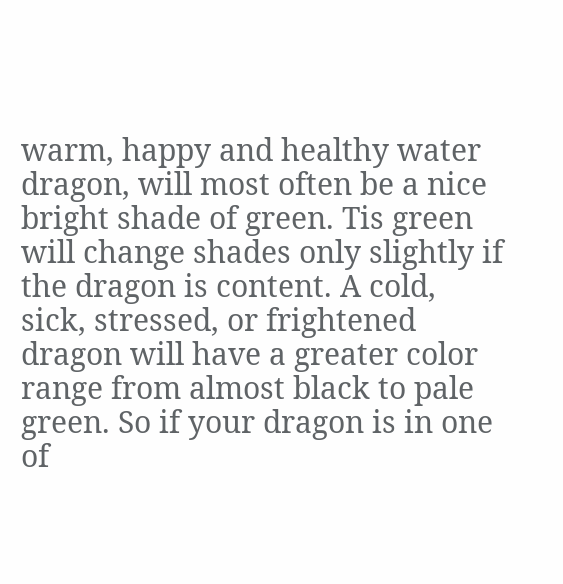warm, happy and healthy water dragon, will most often be a nice bright shade of green. Tis green will change shades only slightly if the dragon is content. A cold, sick, stressed, or frightened dragon will have a greater color range from almost black to pale green. So if your dragon is in one of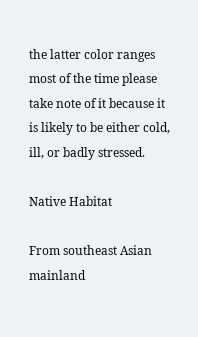the latter color ranges most of the time please take note of it because it is likely to be either cold, ill, or badly stressed.

Native Habitat

From southeast Asian mainland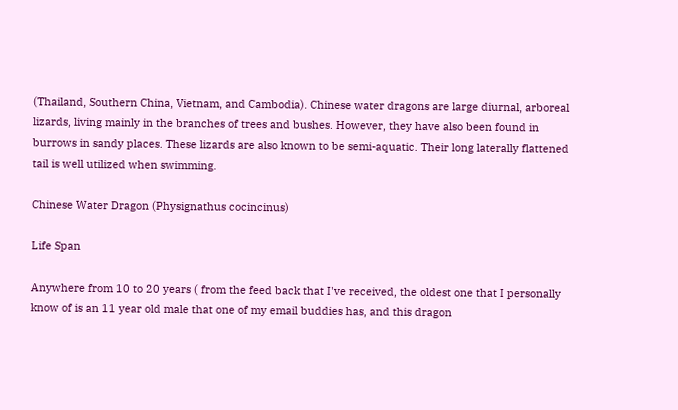(Thailand, Southern China, Vietnam, and Cambodia). Chinese water dragons are large diurnal, arboreal lizards, living mainly in the branches of trees and bushes. However, they have also been found in burrows in sandy places. These lizards are also known to be semi-aquatic. Their long laterally flattened tail is well utilized when swimming.

Chinese Water Dragon (Physignathus cocincinus)

Life Span

Anywhere from 10 to 20 years ( from the feed back that I've received, the oldest one that I personally know of is an 11 year old male that one of my email buddies has, and this dragon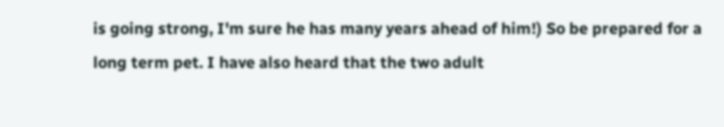is going strong, I'm sure he has many years ahead of him!) So be prepared for a long term pet. I have also heard that the two adult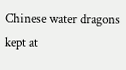Chinese water dragons kept at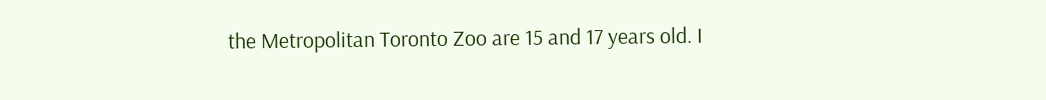the Metropolitan Toronto Zoo are 15 and 17 years old. I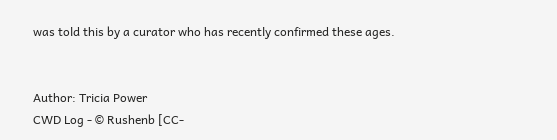was told this by a curator who has recently confirmed these ages.


Author: Tricia Power
CWD Log - © Rushenb [CC-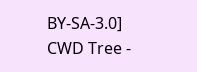BY-SA-3.0]
CWD Tree -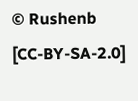© Rushenb [CC-BY-SA-2.0]